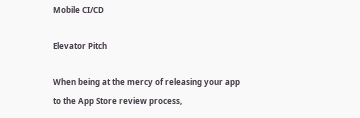Mobile CI/CD

Elevator Pitch

When being at the mercy of releasing your app to the App Store review process,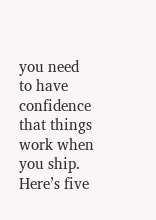you need to have confidence that things work when you ship. Here’s five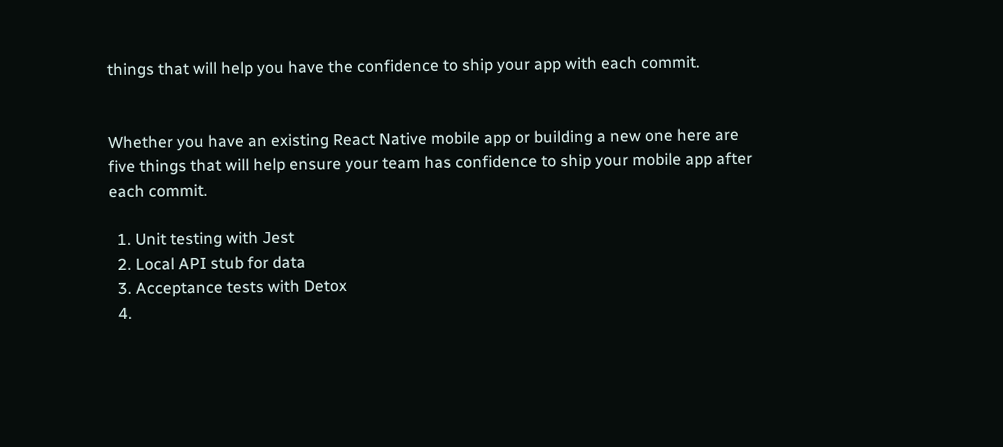things that will help you have the confidence to ship your app with each commit.


Whether you have an existing React Native mobile app or building a new one here are five things that will help ensure your team has confidence to ship your mobile app after each commit.

  1. Unit testing with Jest
  2. Local API stub for data
  3. Acceptance tests with Detox
  4.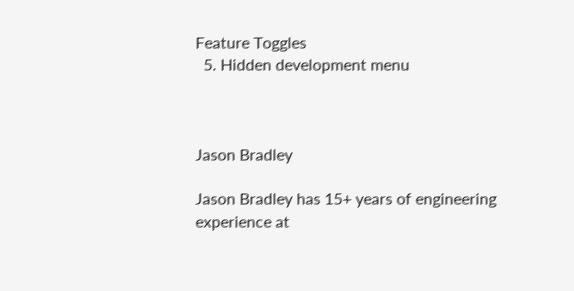Feature Toggles
  5. Hidden development menu



Jason Bradley

Jason Bradley has 15+ years of engineering experience at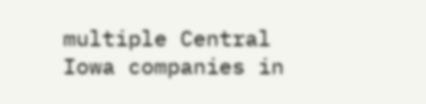multiple Central Iowa companies in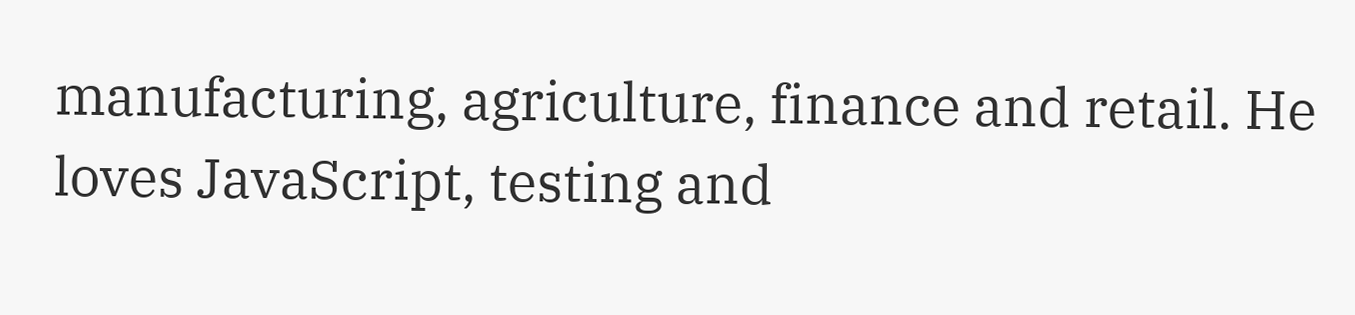manufacturing, agriculture, finance and retail. He loves JavaScript, testing and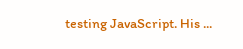testing JavaScript. His ...